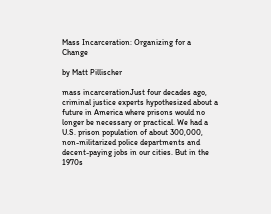Mass Incarceration: Organizing for a Change

by Matt Pillischer

mass incarcerationJust four decades ago, criminal justice experts hypothesized about a future in America where prisons would no longer be necessary or practical. We had a U.S. prison population of about 300,000, non-militarized police departments and decent-paying jobs in our cities. But in the 1970s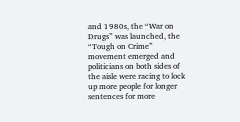and 1980s, the “War on Drugs” was launched, the “Tough on Crime” movement emerged and politicians on both sides of the aisle were racing to lock up more people for longer sentences for more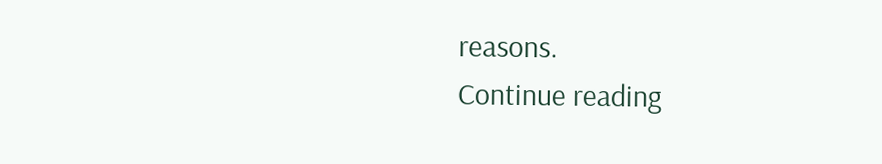reasons.
Continue reading